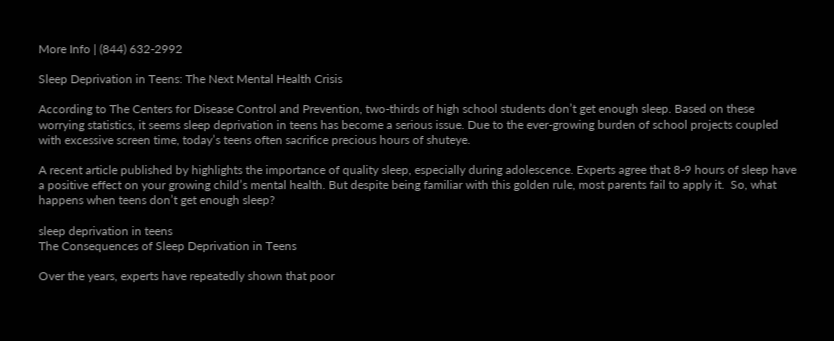More Info | (844) 632-2992

Sleep Deprivation in Teens: The Next Mental Health Crisis

According to The Centers for Disease Control and Prevention, two-thirds of high school students don’t get enough sleep. Based on these worrying statistics, it seems sleep deprivation in teens has become a serious issue. Due to the ever-growing burden of school projects coupled with excessive screen time, today’s teens often sacrifice precious hours of shuteye.

A recent article published by highlights the importance of quality sleep, especially during adolescence. Experts agree that 8-9 hours of sleep have a positive effect on your growing child’s mental health. But despite being familiar with this golden rule, most parents fail to apply it.  So, what happens when teens don’t get enough sleep?

sleep deprivation in teens
The Consequences of Sleep Deprivation in Teens

Over the years, experts have repeatedly shown that poor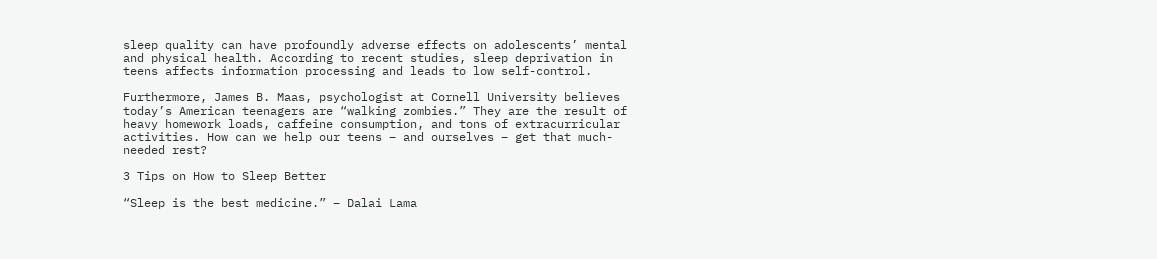sleep quality can have profoundly adverse effects on adolescents’ mental and physical health. According to recent studies, sleep deprivation in teens affects information processing and leads to low self-control.

Furthermore, James B. Maas, psychologist at Cornell University believes today’s American teenagers are “walking zombies.” They are the result of heavy homework loads, caffeine consumption, and tons of extracurricular activities. How can we help our teens – and ourselves – get that much-needed rest?

3 Tips on How to Sleep Better

“Sleep is the best medicine.” – Dalai Lama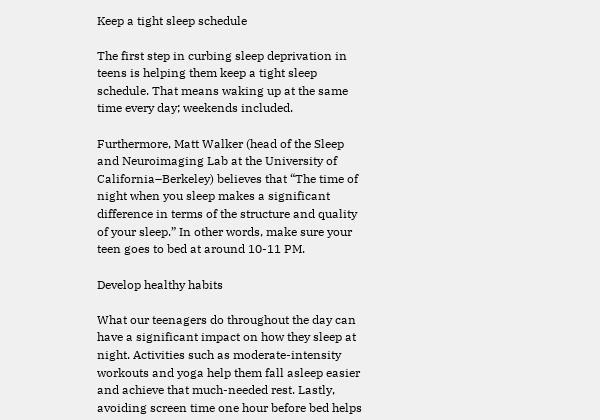Keep a tight sleep schedule

The first step in curbing sleep deprivation in teens is helping them keep a tight sleep schedule. That means waking up at the same time every day; weekends included.

Furthermore, Matt Walker (head of the Sleep and Neuroimaging Lab at the University of California–Berkeley) believes that “The time of night when you sleep makes a significant difference in terms of the structure and quality of your sleep.” In other words, make sure your teen goes to bed at around 10-11 PM.

Develop healthy habits

What our teenagers do throughout the day can have a significant impact on how they sleep at night. Activities such as moderate-intensity workouts and yoga help them fall asleep easier and achieve that much-needed rest. Lastly, avoiding screen time one hour before bed helps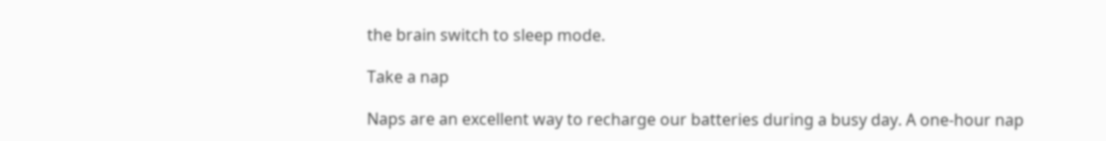the brain switch to sleep mode.

Take a nap

Naps are an excellent way to recharge our batteries during a busy day. A one-hour nap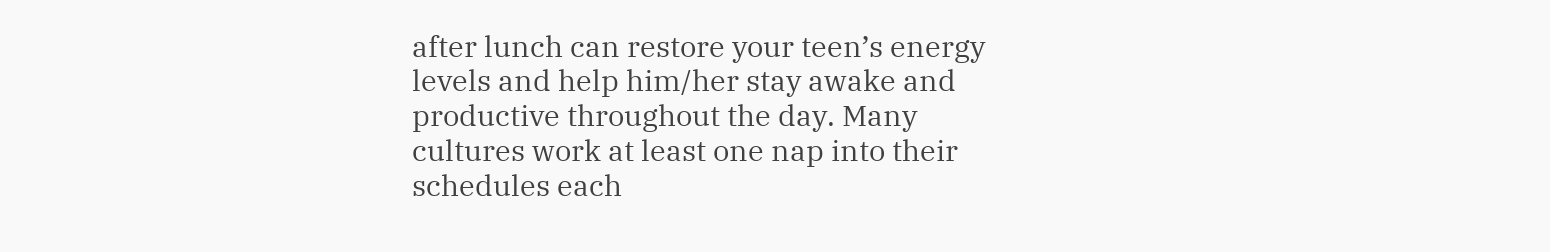after lunch can restore your teen’s energy levels and help him/her stay awake and productive throughout the day. Many cultures work at least one nap into their schedules each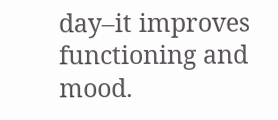day–it improves functioning and mood.